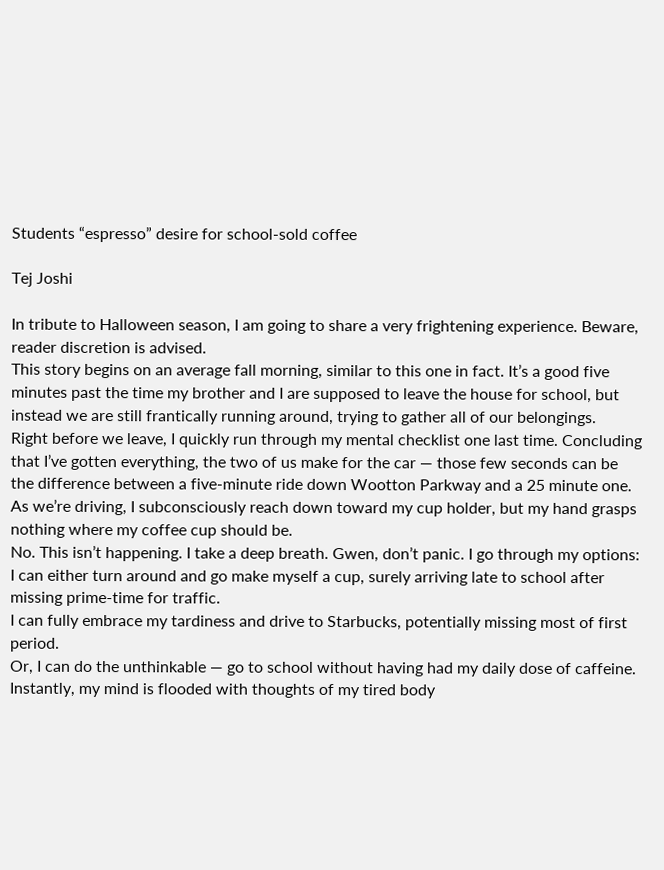Students “espresso” desire for school-sold coffee

Tej Joshi

In tribute to Halloween season, I am going to share a very frightening experience. Beware, reader discretion is advised.
This story begins on an average fall morning, similar to this one in fact. It’s a good five minutes past the time my brother and I are supposed to leave the house for school, but instead we are still frantically running around, trying to gather all of our belongings.
Right before we leave, I quickly run through my mental checklist one last time. Concluding that I’ve gotten everything, the two of us make for the car — those few seconds can be the difference between a five-minute ride down Wootton Parkway and a 25 minute one.
As we’re driving, I subconsciously reach down toward my cup holder, but my hand grasps nothing where my coffee cup should be.
No. This isn’t happening. I take a deep breath. Gwen, don’t panic. I go through my options:
I can either turn around and go make myself a cup, surely arriving late to school after missing prime-time for traffic.
I can fully embrace my tardiness and drive to Starbucks, potentially missing most of first period.
Or, I can do the unthinkable — go to school without having had my daily dose of caffeine. Instantly, my mind is flooded with thoughts of my tired body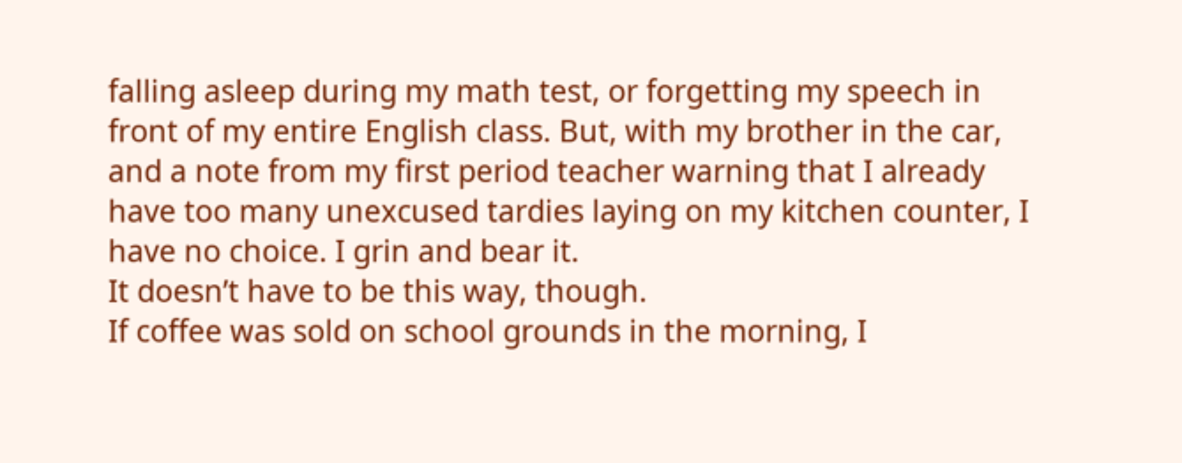falling asleep during my math test, or forgetting my speech in front of my entire English class. But, with my brother in the car, and a note from my first period teacher warning that I already have too many unexcused tardies laying on my kitchen counter, I have no choice. I grin and bear it.
It doesn’t have to be this way, though.
If coffee was sold on school grounds in the morning, I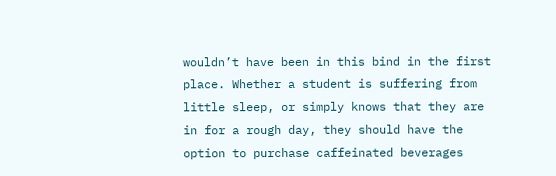wouldn’t have been in this bind in the first place. Whether a student is suffering from little sleep, or simply knows that they are in for a rough day, they should have the option to purchase caffeinated beverages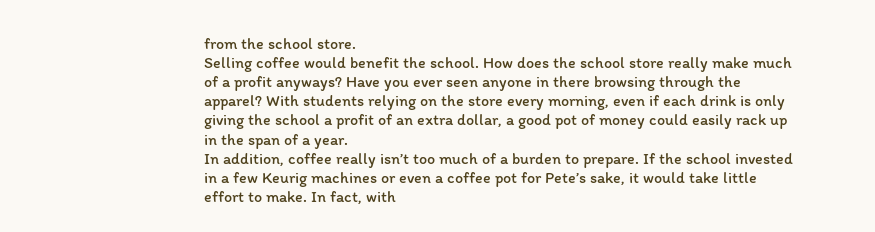from the school store.
Selling coffee would benefit the school. How does the school store really make much of a profit anyways? Have you ever seen anyone in there browsing through the apparel? With students relying on the store every morning, even if each drink is only giving the school a profit of an extra dollar, a good pot of money could easily rack up in the span of a year.
In addition, coffee really isn’t too much of a burden to prepare. If the school invested in a few Keurig machines or even a coffee pot for Pete’s sake, it would take little effort to make. In fact, with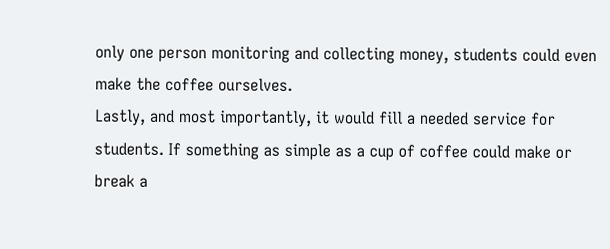only one person monitoring and collecting money, students could even make the coffee ourselves.
Lastly, and most importantly, it would fill a needed service for students. If something as simple as a cup of coffee could make or break a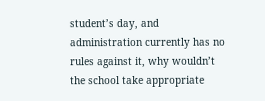student’s day, and administration currently has no rules against it, why wouldn’t the school take appropriate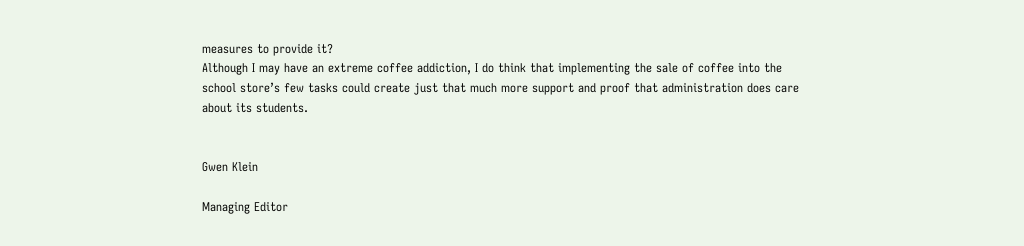measures to provide it?
Although I may have an extreme coffee addiction, I do think that implementing the sale of coffee into the school store’s few tasks could create just that much more support and proof that administration does care about its students.


Gwen Klein

Managing Editor